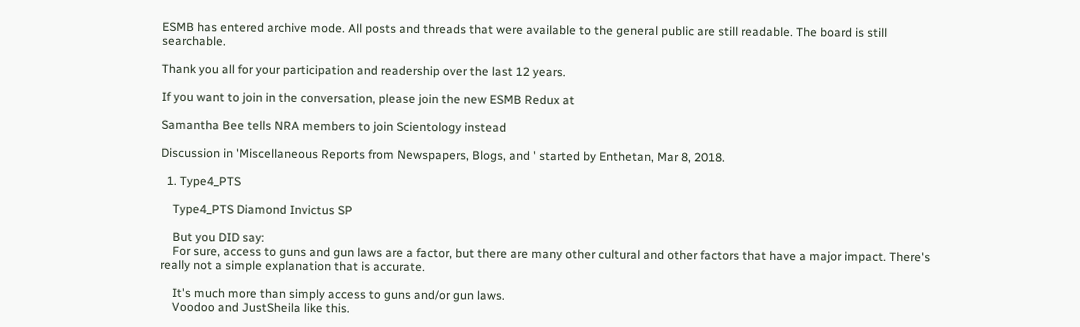ESMB has entered archive mode. All posts and threads that were available to the general public are still readable. The board is still searchable.

Thank you all for your participation and readership over the last 12 years.

If you want to join in the conversation, please join the new ESMB Redux at

Samantha Bee tells NRA members to join Scientology instead

Discussion in 'Miscellaneous Reports from Newspapers, Blogs, and ' started by Enthetan, Mar 8, 2018.

  1. Type4_PTS

    Type4_PTS Diamond Invictus SP

    But you DID say:
    For sure, access to guns and gun laws are a factor, but there are many other cultural and other factors that have a major impact. There's really not a simple explanation that is accurate.

    It's much more than simply access to guns and/or gun laws.
    Voodoo and JustSheila like this.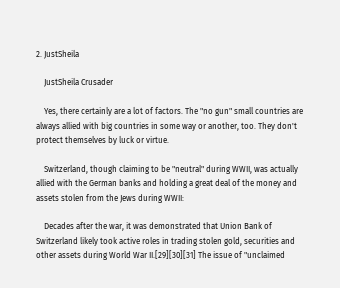2. JustSheila

    JustSheila Crusader

    Yes, there certainly are a lot of factors. The "no gun" small countries are always allied with big countries in some way or another, too. They don't protect themselves by luck or virtue.

    Switzerland, though claiming to be "neutral" during WWII, was actually allied with the German banks and holding a great deal of the money and assets stolen from the Jews during WWII:

    Decades after the war, it was demonstrated that Union Bank of Switzerland likely took active roles in trading stolen gold, securities and other assets during World War II.[29][30][31] The issue of "unclaimed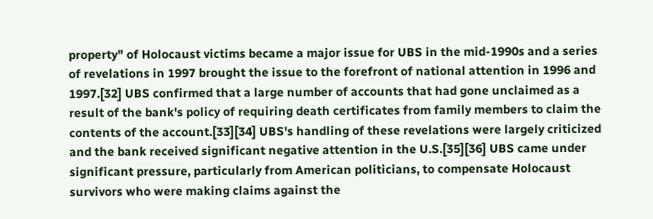property" of Holocaust victims became a major issue for UBS in the mid-1990s and a series of revelations in 1997 brought the issue to the forefront of national attention in 1996 and 1997.[32] UBS confirmed that a large number of accounts that had gone unclaimed as a result of the bank's policy of requiring death certificates from family members to claim the contents of the account.[33][34] UBS's handling of these revelations were largely criticized and the bank received significant negative attention in the U.S.[35][36] UBS came under significant pressure, particularly from American politicians, to compensate Holocaust survivors who were making claims against the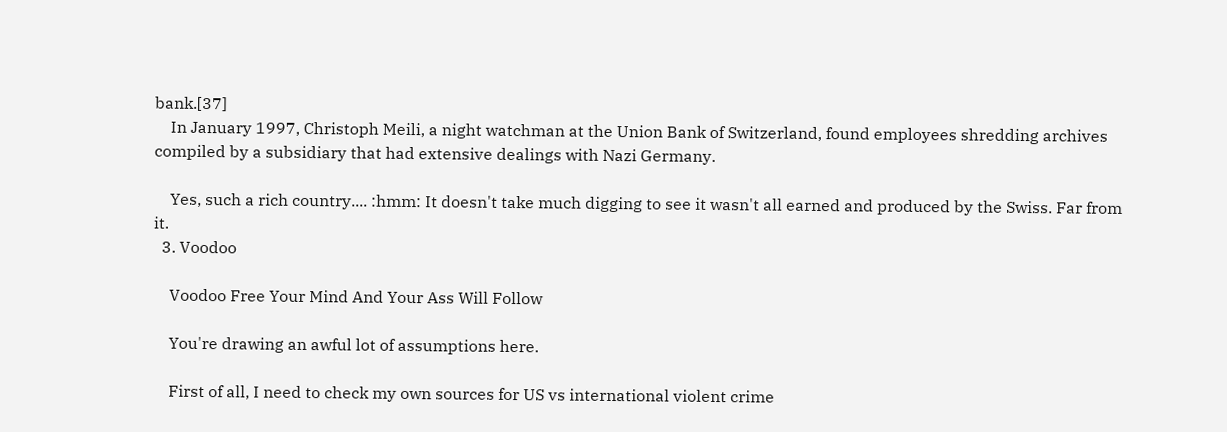bank.[37]
    In January 1997, Christoph Meili, a night watchman at the Union Bank of Switzerland, found employees shredding archives compiled by a subsidiary that had extensive dealings with Nazi Germany.

    Yes, such a rich country.... :hmm: It doesn't take much digging to see it wasn't all earned and produced by the Swiss. Far from it.
  3. Voodoo

    Voodoo Free Your Mind And Your Ass Will Follow

    You're drawing an awful lot of assumptions here.

    First of all, I need to check my own sources for US vs international violent crime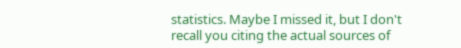statistics. Maybe I missed it, but I don't recall you citing the actual sources of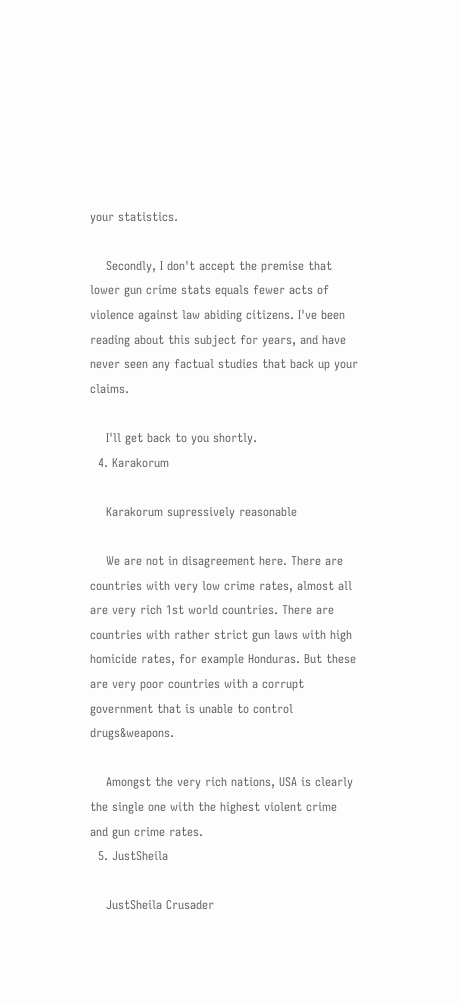your statistics.

    Secondly, I don't accept the premise that lower gun crime stats equals fewer acts of violence against law abiding citizens. I've been reading about this subject for years, and have never seen any factual studies that back up your claims.

    I'll get back to you shortly.
  4. Karakorum

    Karakorum supressively reasonable

    We are not in disagreement here. There are countries with very low crime rates, almost all are very rich 1st world countries. There are countries with rather strict gun laws with high homicide rates, for example Honduras. But these are very poor countries with a corrupt government that is unable to control drugs&weapons.

    Amongst the very rich nations, USA is clearly the single one with the highest violent crime and gun crime rates.
  5. JustSheila

    JustSheila Crusader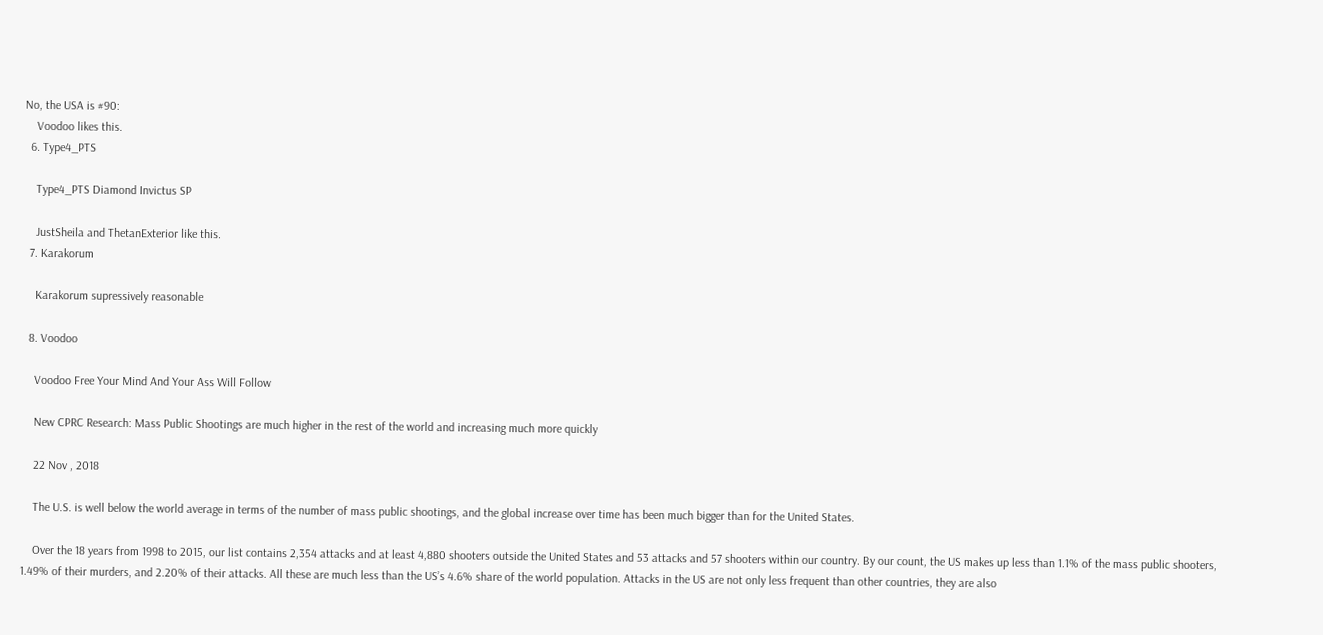No, the USA is #90:
    Voodoo likes this.
  6. Type4_PTS

    Type4_PTS Diamond Invictus SP

    JustSheila and ThetanExterior like this.
  7. Karakorum

    Karakorum supressively reasonable

  8. Voodoo

    Voodoo Free Your Mind And Your Ass Will Follow

    New CPRC Research: Mass Public Shootings are much higher in the rest of the world and increasing much more quickly

    22 Nov , 2018

    The U.S. is well below the world average in terms of the number of mass public shootings, and the global increase over time has been much bigger than for the United States.

    Over the 18 years from 1998 to 2015, our list contains 2,354 attacks and at least 4,880 shooters outside the United States and 53 attacks and 57 shooters within our country. By our count, the US makes up less than 1.1% of the mass public shooters, 1.49% of their murders, and 2.20% of their attacks. All these are much less than the US’s 4.6% share of the world population. Attacks in the US are not only less frequent than other countries, they are also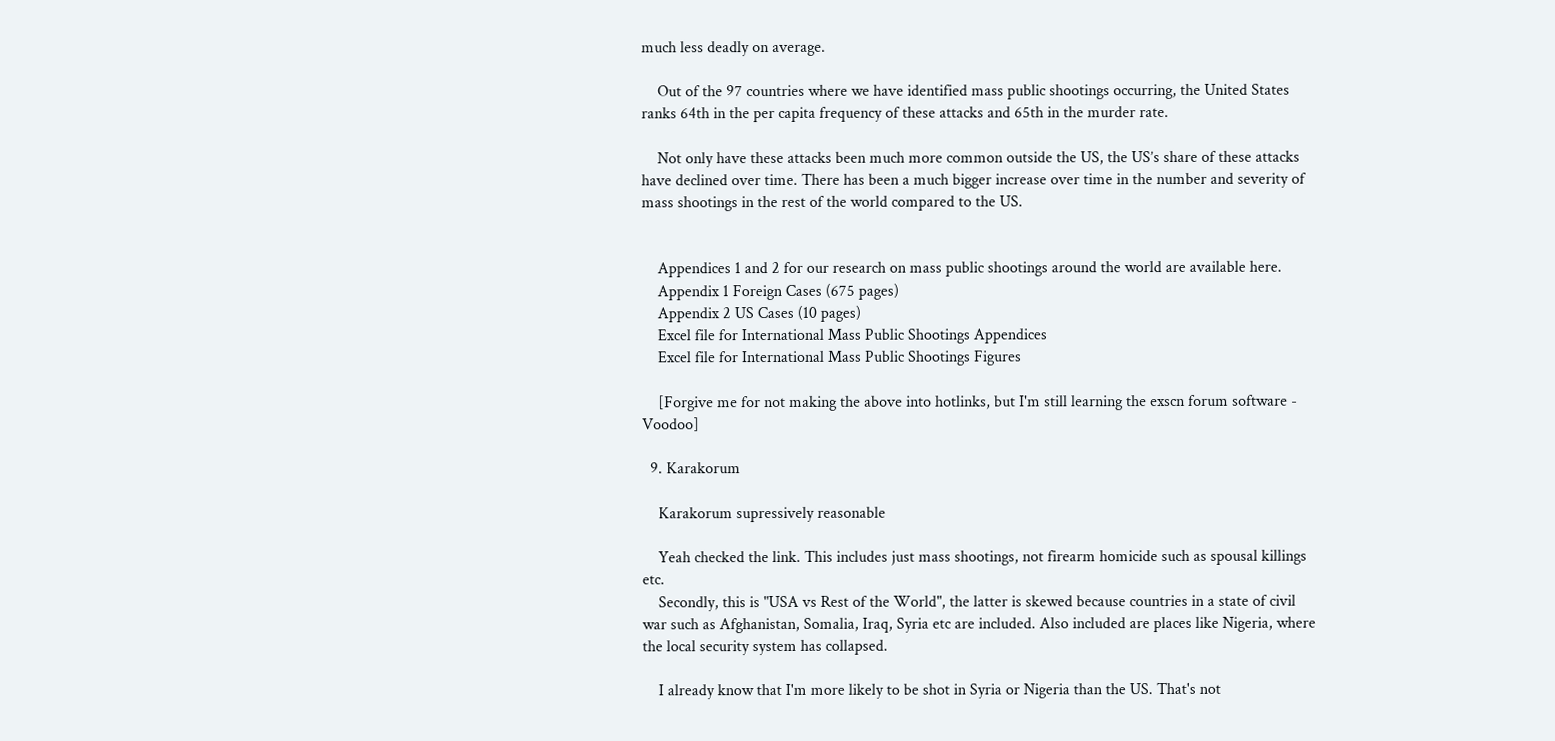much less deadly on average.

    Out of the 97 countries where we have identified mass public shootings occurring, the United States ranks 64th in the per capita frequency of these attacks and 65th in the murder rate.

    Not only have these attacks been much more common outside the US, the US’s share of these attacks have declined over time. There has been a much bigger increase over time in the number and severity of mass shootings in the rest of the world compared to the US.


    Appendices 1 and 2 for our research on mass public shootings around the world are available here.
    Appendix 1 Foreign Cases (675 pages)
    Appendix 2 US Cases (10 pages)
    Excel file for International Mass Public Shootings Appendices
    Excel file for International Mass Public Shootings Figures

    [Forgive me for not making the above into hotlinks, but I'm still learning the exscn forum software - Voodoo]

  9. Karakorum

    Karakorum supressively reasonable

    Yeah checked the link. This includes just mass shootings, not firearm homicide such as spousal killings etc.
    Secondly, this is "USA vs Rest of the World", the latter is skewed because countries in a state of civil war such as Afghanistan, Somalia, Iraq, Syria etc are included. Also included are places like Nigeria, where the local security system has collapsed.

    I already know that I'm more likely to be shot in Syria or Nigeria than the US. That's not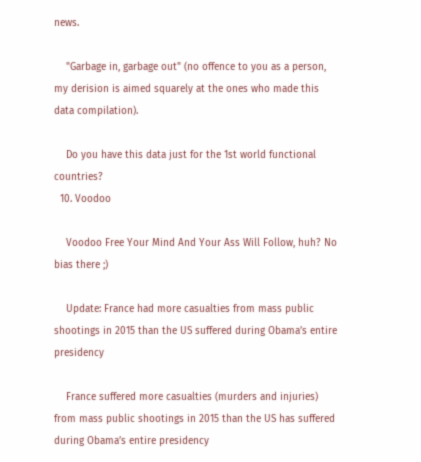news.

    "Garbage in, garbage out" (no offence to you as a person, my derision is aimed squarely at the ones who made this data compilation).

    Do you have this data just for the 1st world functional countries?
  10. Voodoo

    Voodoo Free Your Mind And Your Ass Will Follow, huh? No bias there ;)

    Update: France had more casualties from mass public shootings in 2015 than the US suffered during Obama’s entire presidency

    France suffered more casualties (murders and injuries) from mass public shootings in 2015 than the US has suffered during Obama’s entire presidency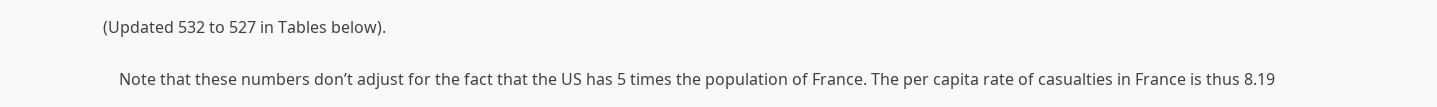(Updated 532 to 527 in Tables below).

    Note that these numbers don’t adjust for the fact that the US has 5 times the population of France. The per capita rate of casualties in France is thus 8.19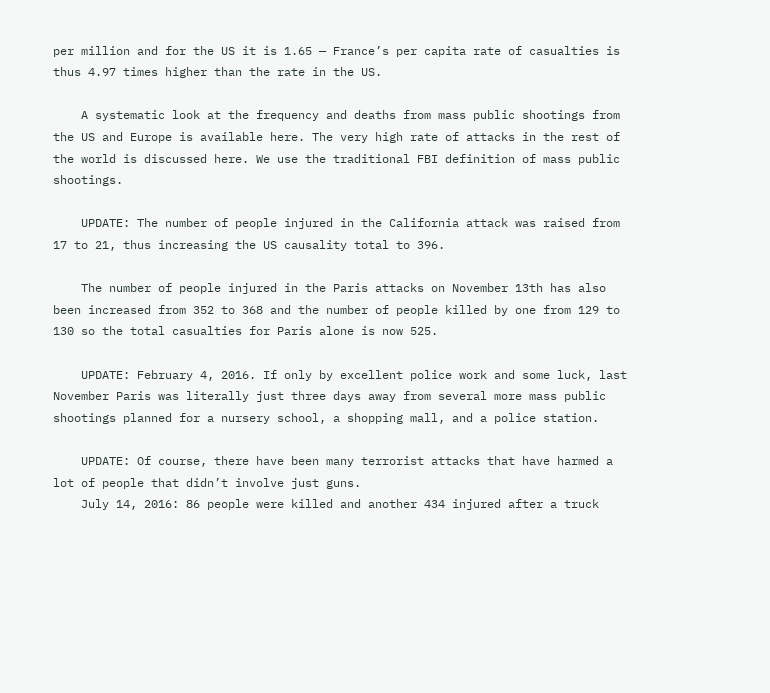per million and for the US it is 1.65 — France’s per capita rate of casualties is thus 4.97 times higher than the rate in the US.

    A systematic look at the frequency and deaths from mass public shootings from the US and Europe is available here. The very high rate of attacks in the rest of the world is discussed here. We use the traditional FBI definition of mass public shootings.

    UPDATE: The number of people injured in the California attack was raised from 17 to 21, thus increasing the US causality total to 396.

    The number of people injured in the Paris attacks on November 13th has also been increased from 352 to 368 and the number of people killed by one from 129 to 130 so the total casualties for Paris alone is now 525.

    UPDATE: February 4, 2016. If only by excellent police work and some luck, last November Paris was literally just three days away from several more mass public shootings planned for a nursery school, a shopping mall, and a police station.

    UPDATE: Of course, there have been many terrorist attacks that have harmed a lot of people that didn’t involve just guns.
    July 14, 2016: 86 people were killed and another 434 injured after a truck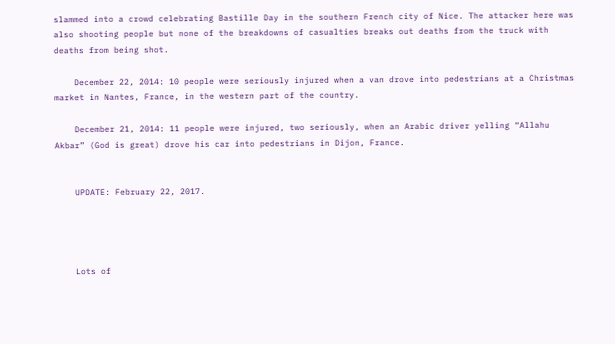slammed into a crowd celebrating Bastille Day in the southern French city of Nice. The attacker here was also shooting people but none of the breakdowns of casualties breaks out deaths from the truck with deaths from being shot.

    December 22, 2014: 10 people were seriously injured when a van drove into pedestrians at a Christmas market in Nantes, France, in the western part of the country.

    December 21, 2014: 11 people were injured, two seriously, when an Arabic driver yelling “Allahu Akbar” (God is great) drove his car into pedestrians in Dijon, France.


    UPDATE: February 22, 2017.




    Lots of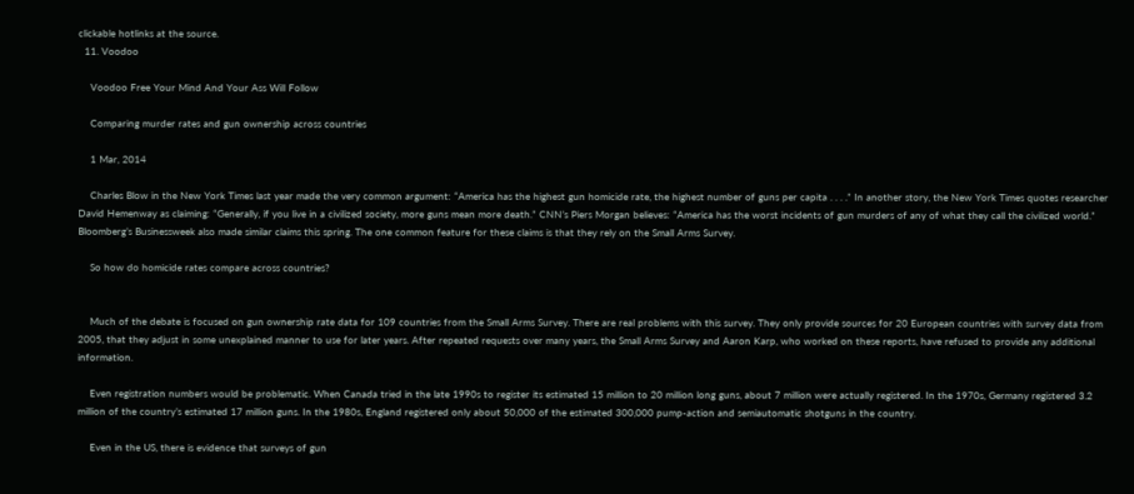clickable hotlinks at the source.
  11. Voodoo

    Voodoo Free Your Mind And Your Ass Will Follow

    Comparing murder rates and gun ownership across countries

    1 Mar, 2014

    Charles Blow in the New York Times last year made the very common argument: “America has the highest gun homicide rate, the highest number of guns per capita . . . .” In another story, the New York Times quotes researcher David Hemenway as claiming: “Generally, if you live in a civilized society, more guns mean more death.” CNN’s Piers Morgan believes: “America has the worst incidents of gun murders of any of what they call the civilized world.” Bloomberg’s Businessweek also made similar claims this spring. The one common feature for these claims is that they rely on the Small Arms Survey.

    So how do homicide rates compare across countries?


    Much of the debate is focused on gun ownership rate data for 109 countries from the Small Arms Survey. There are real problems with this survey. They only provide sources for 20 European countries with survey data from 2005, that they adjust in some unexplained manner to use for later years. After repeated requests over many years, the Small Arms Survey and Aaron Karp, who worked on these reports, have refused to provide any additional information.

    Even registration numbers would be problematic. When Canada tried in the late 1990s to register its estimated 15 million to 20 million long guns, about 7 million were actually registered. In the 1970s, Germany registered 3.2 million of the country’s estimated 17 million guns. In the 1980s, England registered only about 50,000 of the estimated 300,000 pump-action and semiautomatic shotguns in the country.

    Even in the US, there is evidence that surveys of gun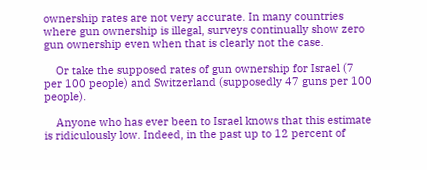ownership rates are not very accurate. In many countries where gun ownership is illegal, surveys continually show zero gun ownership even when that is clearly not the case.

    Or take the supposed rates of gun ownership for Israel (7 per 100 people) and Switzerland (supposedly 47 guns per 100 people).

    Anyone who has ever been to Israel knows that this estimate is ridiculously low. Indeed, in the past up to 12 percent of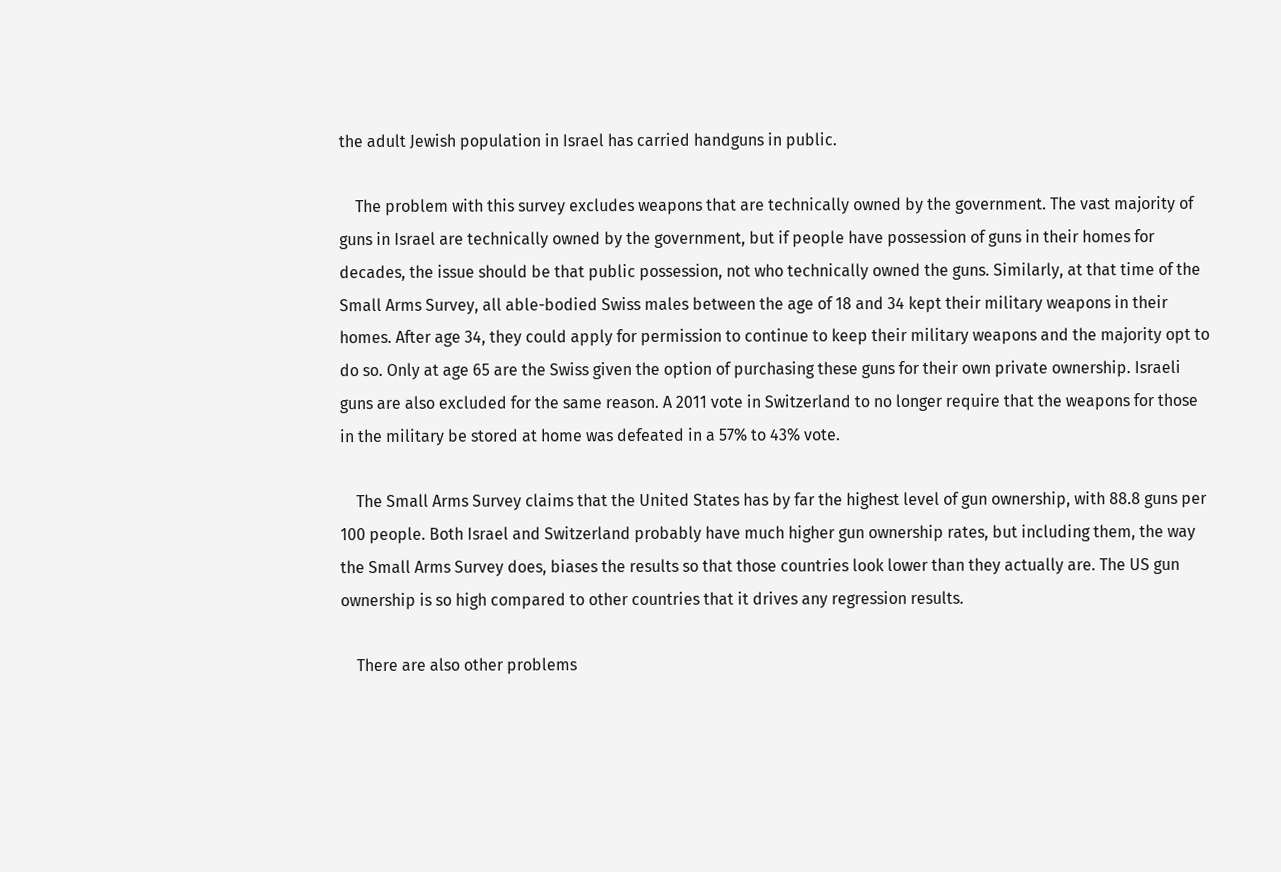the adult Jewish population in Israel has carried handguns in public.

    The problem with this survey excludes weapons that are technically owned by the government. The vast majority of guns in Israel are technically owned by the government, but if people have possession of guns in their homes for decades, the issue should be that public possession, not who technically owned the guns. Similarly, at that time of the Small Arms Survey, all able-bodied Swiss males between the age of 18 and 34 kept their military weapons in their homes. After age 34, they could apply for permission to continue to keep their military weapons and the majority opt to do so. Only at age 65 are the Swiss given the option of purchasing these guns for their own private ownership. Israeli guns are also excluded for the same reason. A 2011 vote in Switzerland to no longer require that the weapons for those in the military be stored at home was defeated in a 57% to 43% vote.

    The Small Arms Survey claims that the United States has by far the highest level of gun ownership, with 88.8 guns per 100 people. Both Israel and Switzerland probably have much higher gun ownership rates, but including them, the way the Small Arms Survey does, biases the results so that those countries look lower than they actually are. The US gun ownership is so high compared to other countries that it drives any regression results.

    There are also other problems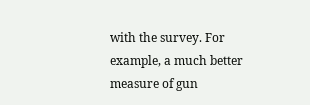with the survey. For example, a much better measure of gun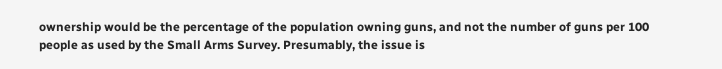ownership would be the percentage of the population owning guns, and not the number of guns per 100 people as used by the Small Arms Survey. Presumably, the issue is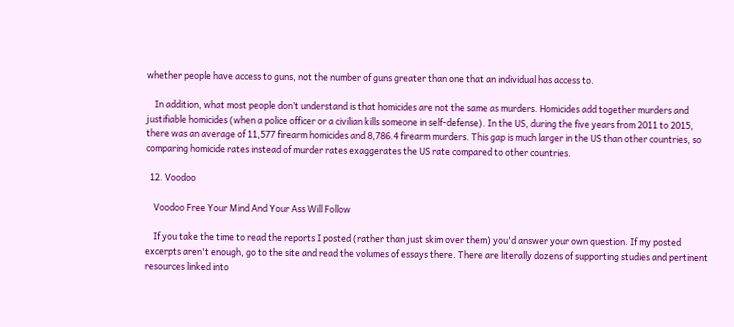whether people have access to guns, not the number of guns greater than one that an individual has access to.

    In addition, what most people don’t understand is that homicides are not the same as murders. Homicides add together murders and justifiable homicides (when a police officer or a civilian kills someone in self-defense). In the US, during the five years from 2011 to 2015, there was an average of 11,577 firearm homicides and 8,786.4 firearm murders. This gap is much larger in the US than other countries, so comparing homicide rates instead of murder rates exaggerates the US rate compared to other countries.

  12. Voodoo

    Voodoo Free Your Mind And Your Ass Will Follow

    If you take the time to read the reports I posted (rather than just skim over them) you'd answer your own question. If my posted excerpts aren't enough, go to the site and read the volumes of essays there. There are literally dozens of supporting studies and pertinent resources linked into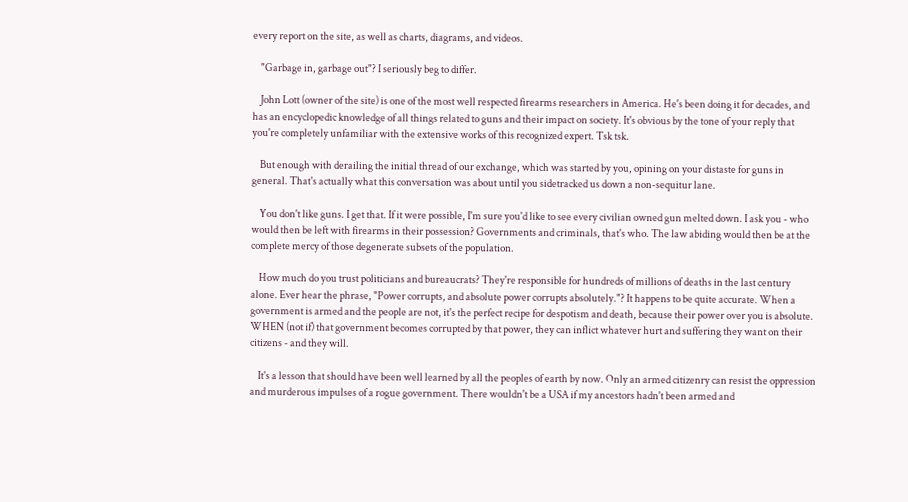every report on the site, as well as charts, diagrams, and videos.

    "Garbage in, garbage out"? I seriously beg to differ.

    John Lott (owner of the site) is one of the most well respected firearms researchers in America. He's been doing it for decades, and has an encyclopedic knowledge of all things related to guns and their impact on society. It's obvious by the tone of your reply that you're completely unfamiliar with the extensive works of this recognized expert. Tsk tsk.

    But enough with derailing the initial thread of our exchange, which was started by you, opining on your distaste for guns in general. That's actually what this conversation was about until you sidetracked us down a non-sequitur lane.

    You don't like guns. I get that. If it were possible, I'm sure you'd like to see every civilian owned gun melted down. I ask you - who would then be left with firearms in their possession? Governments and criminals, that's who. The law abiding would then be at the complete mercy of those degenerate subsets of the population.

    How much do you trust politicians and bureaucrats? They're responsible for hundreds of millions of deaths in the last century alone. Ever hear the phrase, "Power corrupts, and absolute power corrupts absolutely."? It happens to be quite accurate. When a government is armed and the people are not, it's the perfect recipe for despotism and death, because their power over you is absolute. WHEN (not if) that government becomes corrupted by that power, they can inflict whatever hurt and suffering they want on their citizens - and they will.

    It's a lesson that should have been well learned by all the peoples of earth by now. Only an armed citizenry can resist the oppression and murderous impulses of a rogue government. There wouldn't be a USA if my ancestors hadn't been armed and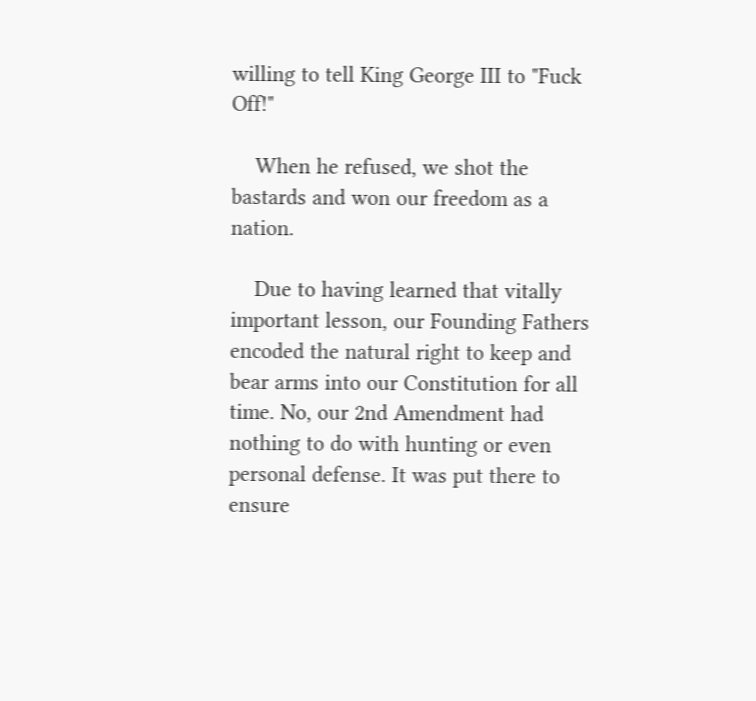willing to tell King George III to "Fuck Off!"

    When he refused, we shot the bastards and won our freedom as a nation.

    Due to having learned that vitally important lesson, our Founding Fathers encoded the natural right to keep and bear arms into our Constitution for all time. No, our 2nd Amendment had nothing to do with hunting or even personal defense. It was put there to ensure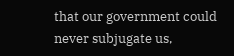that our government could never subjugate us,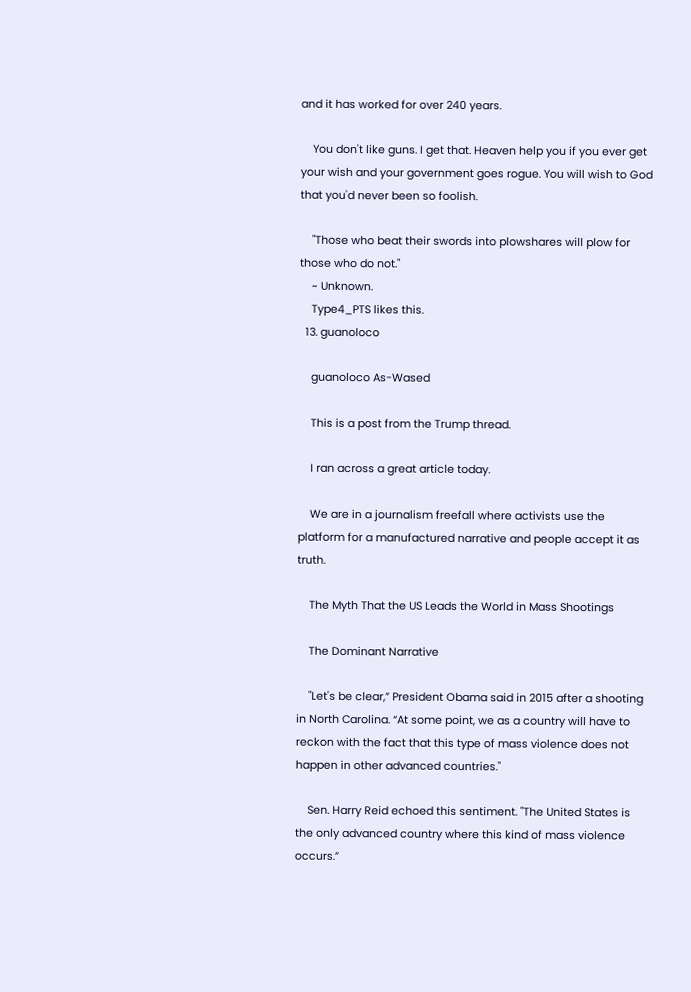and it has worked for over 240 years.

    You don't like guns. I get that. Heaven help you if you ever get your wish and your government goes rogue. You will wish to God that you'd never been so foolish.

    "Those who beat their swords into plowshares will plow for those who do not."
    ~ Unknown.
    Type4_PTS likes this.
  13. guanoloco

    guanoloco As-Wased

    This is a post from the Trump thread.

    I ran across a great article today.

    We are in a journalism freefall where activists use the platform for a manufactured narrative and people accept it as truth.

    The Myth That the US Leads the World in Mass Shootings

    The Dominant Narrative

    "Let's be clear,” President Obama said in 2015 after a shooting in North Carolina. “At some point, we as a country will have to reckon with the fact that this type of mass violence does not happen in other advanced countries."

    Sen. Harry Reid echoed this sentiment. "The United States is the only advanced country where this kind of mass violence occurs.”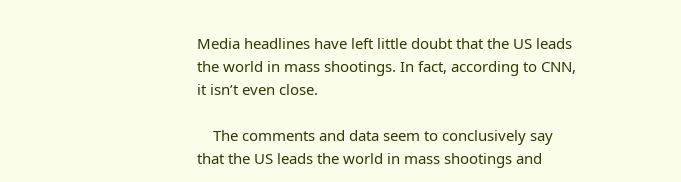Media headlines have left little doubt that the US leads the world in mass shootings. In fact, according to CNN, it isn’t even close.

    The comments and data seem to conclusively say that the US leads the world in mass shootings and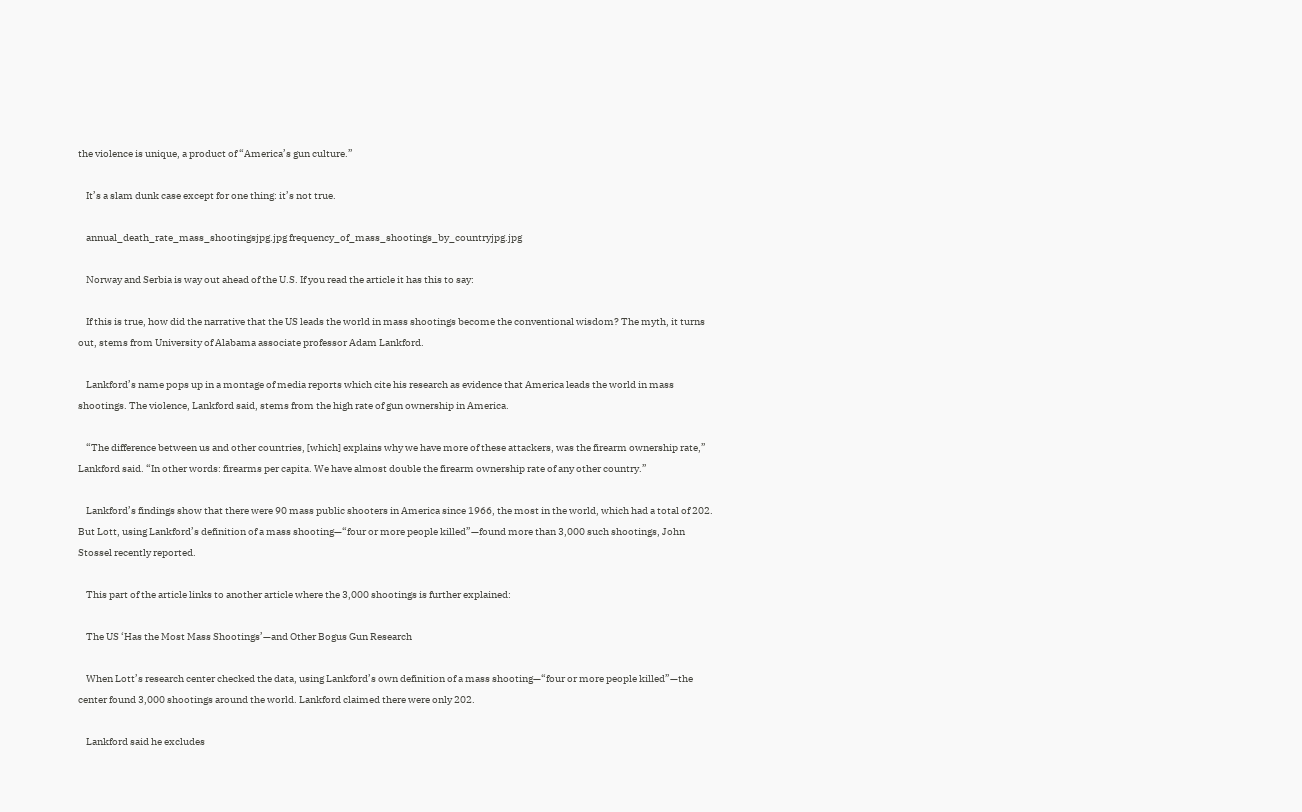the violence is unique, a product of “America’s gun culture.”

    It’s a slam dunk case except for one thing: it’s not true.

    annual_death_rate_mass_shootingsjpg.jpg frequency_of_mass_shootings_by_countryjpg.jpg

    Norway and Serbia is way out ahead of the U.S. If you read the article it has this to say:

    If this is true, how did the narrative that the US leads the world in mass shootings become the conventional wisdom? The myth, it turns out, stems from University of Alabama associate professor Adam Lankford.

    Lankford’s name pops up in a montage of media reports which cite his research as evidence that America leads the world in mass shootings. The violence, Lankford said, stems from the high rate of gun ownership in America.

    “The difference between us and other countries, [which] explains why we have more of these attackers, was the firearm ownership rate,” Lankford said. “In other words: firearms per capita. We have almost double the firearm ownership rate of any other country.”

    Lankford’s findings show that there were 90 mass public shooters in America since 1966, the most in the world, which had a total of 202. But Lott, using Lankford’s definition of a mass shooting—“four or more people killed”—found more than 3,000 such shootings, John Stossel recently reported.

    This part of the article links to another article where the 3,000 shootings is further explained:

    The US ‘Has the Most Mass Shootings’—and Other Bogus Gun Research

    When Lott’s research center checked the data, using Lankford’s own definition of a mass shooting—“four or more people killed”—the center found 3,000 shootings around the world. Lankford claimed there were only 202.

    Lankford said he excludes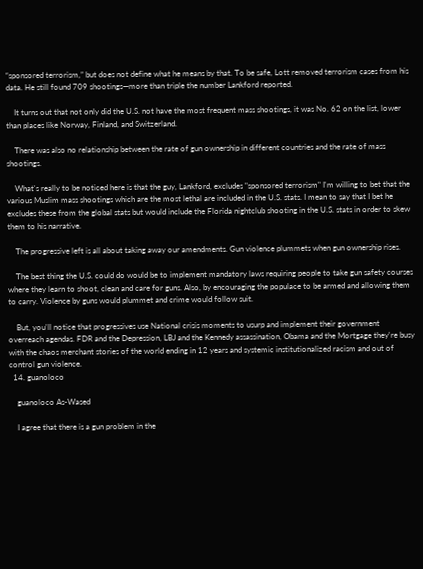“sponsored terrorism,” but does not define what he means by that. To be safe, Lott removed terrorism cases from his data. He still found 709 shootings—more than triple the number Lankford reported.

    It turns out that not only did the U.S. not have the most frequent mass shootings, it was No. 62 on the list, lower than places like Norway, Finland, and Switzerland.

    There was also no relationship between the rate of gun ownership in different countries and the rate of mass shootings.

    What's really to be noticed here is that the guy, Lankford, excludes "sponsored terrorism" I'm willing to bet that the various Muslim mass shootings which are the most lethal are included in the U.S. stats. I mean to say that I bet he excludes these from the global stats but would include the Florida nightclub shooting in the U.S. stats in order to skew them to his narrative.

    The progressive left is all about taking away our amendments. Gun violence plummets when gun ownership rises.

    The best thing the U.S. could do would be to implement mandatory laws requiring people to take gun safety courses where they learn to shoot, clean and care for guns. Also, by encouraging the populace to be armed and allowing them to carry. Violence by guns would plummet and crime would follow suit.

    But, you'll notice that progressives use National crisis moments to usurp and implement their government overreach agendas. FDR and the Depression, LBJ and the Kennedy assassination, Obama and the Mortgage they're busy with the chaos merchant stories of the world ending in 12 years and systemic institutionalized racism and out of control gun violence.
  14. guanoloco

    guanoloco As-Wased

    I agree that there is a gun problem in the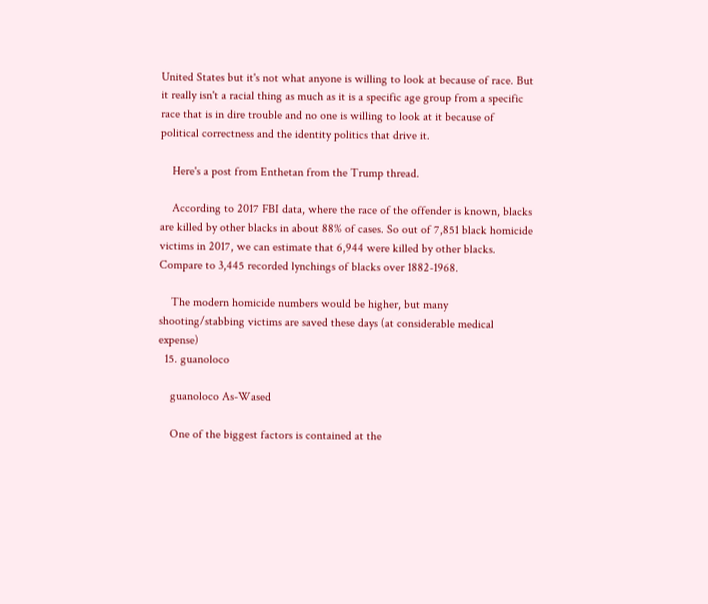United States but it's not what anyone is willing to look at because of race. But it really isn't a racial thing as much as it is a specific age group from a specific race that is in dire trouble and no one is willing to look at it because of political correctness and the identity politics that drive it.

    Here's a post from Enthetan from the Trump thread.

    According to 2017 FBI data, where the race of the offender is known, blacks are killed by other blacks in about 88% of cases. So out of 7,851 black homicide victims in 2017, we can estimate that 6,944 were killed by other blacks. Compare to 3,445 recorded lynchings of blacks over 1882-1968.

    The modern homicide numbers would be higher, but many shooting/stabbing victims are saved these days (at considerable medical expense)
  15. guanoloco

    guanoloco As-Wased

    One of the biggest factors is contained at the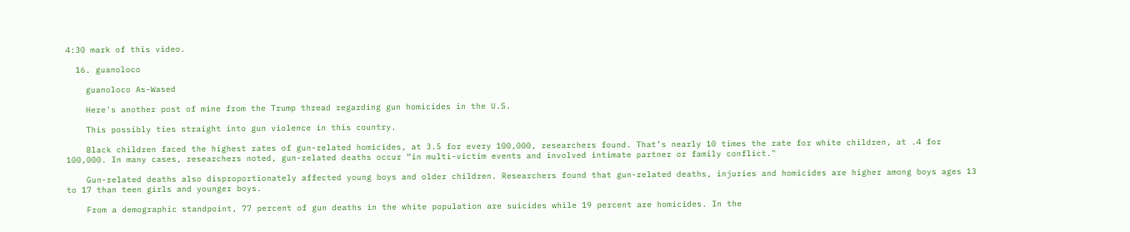4:30 mark of this video.

  16. guanoloco

    guanoloco As-Wased

    Here's another post of mine from the Trump thread regarding gun homicides in the U.S.

    This possibly ties straight into gun violence in this country.

    Black children faced the highest rates of gun-related homicides, at 3.5 for every 100,000, researchers found. That’s nearly 10 times the rate for white children, at .4 for 100,000. In many cases, researchers noted, gun-related deaths occur “in multi-victim events and involved intimate partner or family conflict."

    Gun-related deaths also disproportionately affected young boys and older children. Researchers found that gun-related deaths, injuries and homicides are higher among boys ages 13 to 17 than teen girls and younger boys.

    From a demographic standpoint, 77 percent of gun deaths in the white population are suicides while 19 percent are homicides. In the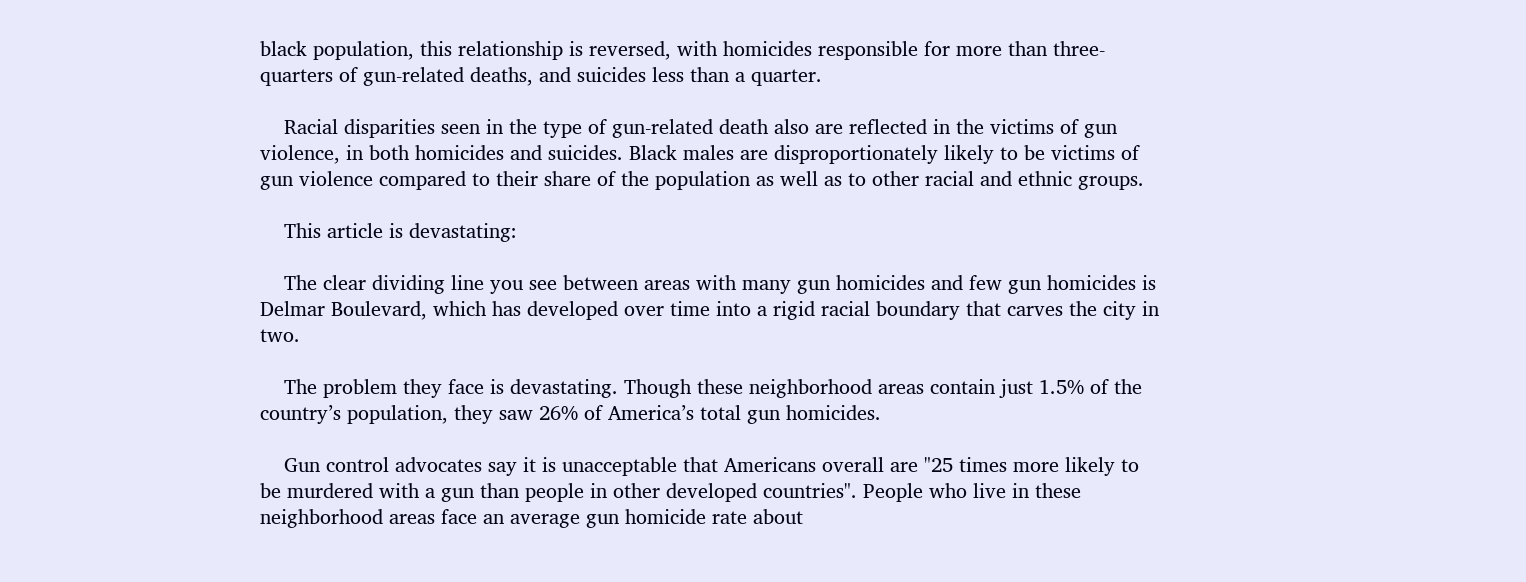black population, this relationship is reversed, with homicides responsible for more than three-quarters of gun-related deaths, and suicides less than a quarter.

    Racial disparities seen in the type of gun-related death also are reflected in the victims of gun violence, in both homicides and suicides. Black males are disproportionately likely to be victims of gun violence compared to their share of the population as well as to other racial and ethnic groups.

    This article is devastating:

    The clear dividing line you see between areas with many gun homicides and few gun homicides is Delmar Boulevard, which has developed over time into a rigid racial boundary that carves the city in two.

    The problem they face is devastating. Though these neighborhood areas contain just 1.5% of the country’s population, they saw 26% of America’s total gun homicides.

    Gun control advocates say it is unacceptable that Americans overall are "25 times more likely to be murdered with a gun than people in other developed countries". People who live in these neighborhood areas face an average gun homicide rate about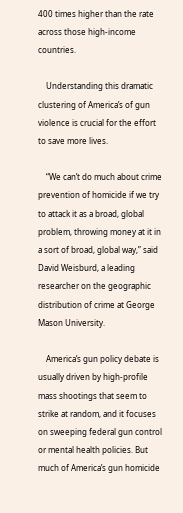400 times higher than the rate across those high-income countries.

    Understanding this dramatic clustering of America’s of gun violence is crucial for the effort to save more lives.

    “We can’t do much about crime prevention of homicide if we try to attack it as a broad, global problem, throwing money at it in a sort of broad, global way,” said David Weisburd, a leading researcher on the geographic distribution of crime at George Mason University.

    America’s gun policy debate is usually driven by high-profile mass shootings that seem to strike at random, and it focuses on sweeping federal gun control or mental health policies. But much of America’s gun homicide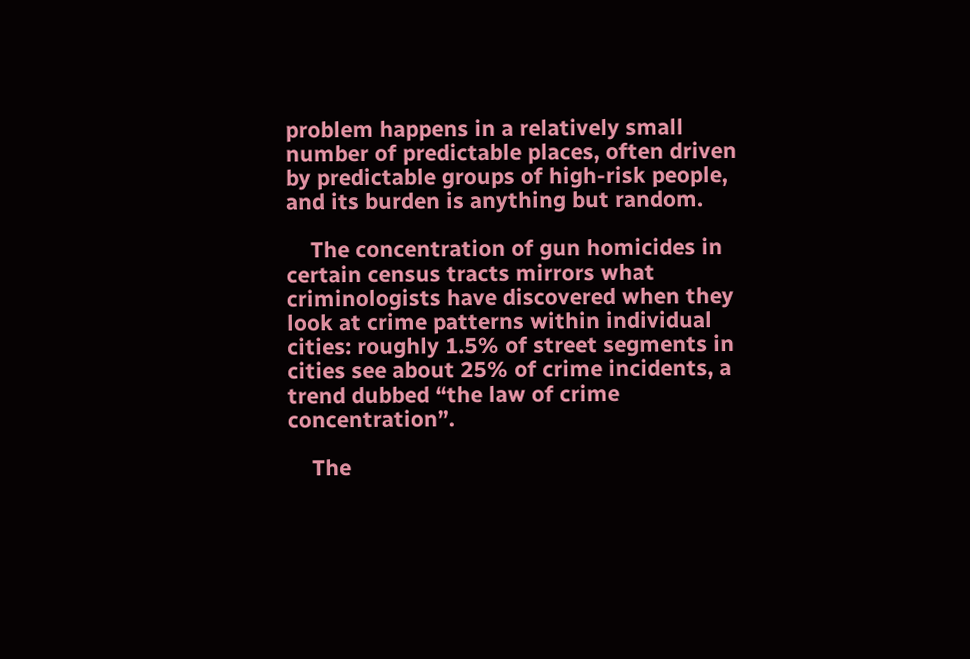problem happens in a relatively small number of predictable places, often driven by predictable groups of high-risk people, and its burden is anything but random.

    The concentration of gun homicides in certain census tracts mirrors what criminologists have discovered when they look at crime patterns within individual cities: roughly 1.5% of street segments in cities see about 25% of crime incidents, a trend dubbed “the law of crime concentration”.

    The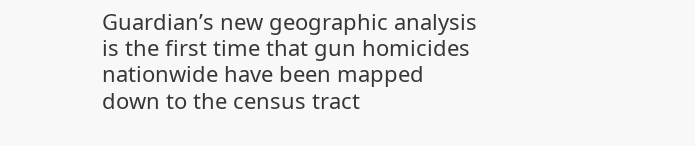Guardian’s new geographic analysis is the first time that gun homicides nationwide have been mapped down to the census tract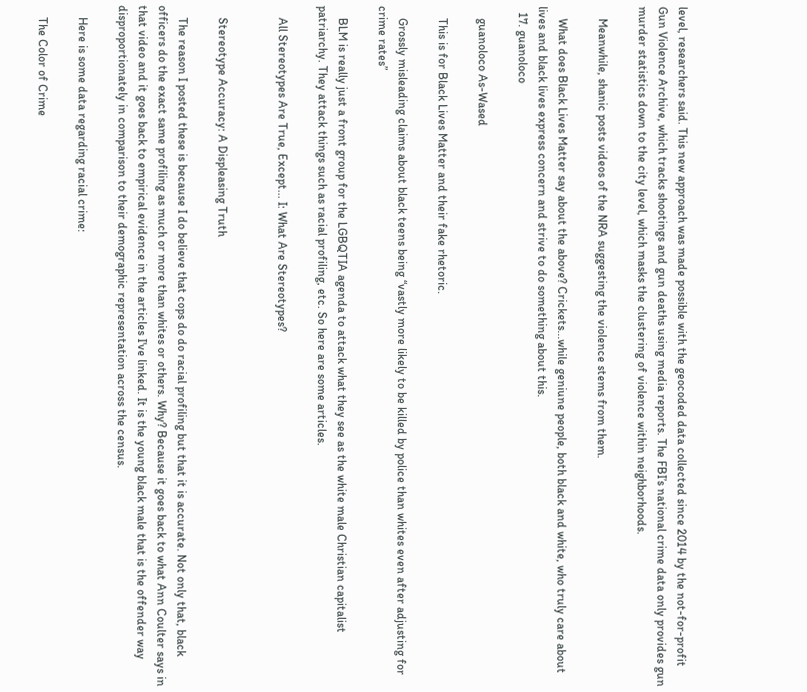level, researchers said. This new approach was made possible with the geocoded data collected since 2014 by the not-for-profit Gun Violence Archive, which tracks shootings and gun deaths using media reports. The FBI’s national crime data only provides gun murder statistics down to the city level, which masks the clustering of violence within neighborhoods.

    Meanwhile, shanic posts videos of the NRA suggesting the violence stems from them.

    What does Black Lives Matter say about the above? Crickets...while geniune people, both black and white, who truly care about lives and black lives express concern and strive to do something about this.
  17. guanoloco

    guanoloco As-Wased

    This is for Black Lives Matter and their fake rhetoric.

    Grossly misleading claims about black teens being “vastly more likely to be killed by police than whites even after adjusting for crime rates”

    BLM is really just a front group for the LGBQTIA agenda to attack what they see as the white male Christian capitalist patriarchy. They attack things such as racial profiling, etc. So here are some articles.

    All Stereotypes Are True, Except... I: What Are Stereotypes?


    Stereotype Accuracy: A Displeasing Truth

    The reason I posted these is because I do believe that cops do do racial profiling but that it is accurate. Not only that, black officers do the exact same profiling as much or more than whites or others. Why? Because it goes back to what Ann Coulter says in that video and it goes back to empirical evidence in the articles I've linked. It is the young black male that is the offender way disproportionately in comparison to their demographic representation across the census.

    Here is some data regarding racial crime:

    The Color of Crime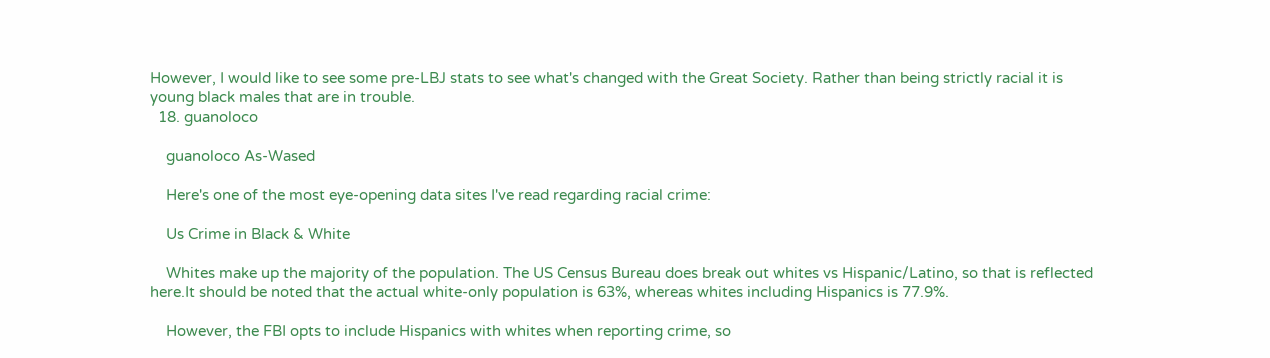However, I would like to see some pre-LBJ stats to see what's changed with the Great Society. Rather than being strictly racial it is young black males that are in trouble.
  18. guanoloco

    guanoloco As-Wased

    Here's one of the most eye-opening data sites I've read regarding racial crime:

    Us Crime in Black & White

    Whites make up the majority of the population. The US Census Bureau does break out whites vs Hispanic/Latino, so that is reflected here.It should be noted that the actual white-only population is 63%, whereas whites including Hispanics is 77.9%.

    However, the FBI opts to include Hispanics with whites when reporting crime, so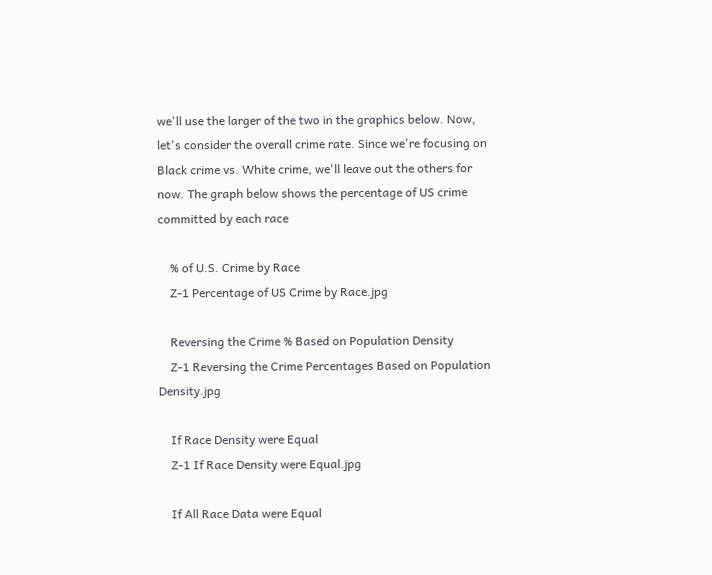we'll use the larger of the two in the graphics below. Now, let's consider the overall crime rate. Since we're focusing on Black crime vs. White crime, we'll leave out the others for now. The graph below shows the percentage of US crime committed by each race

    % of U.S. Crime by Race
    Z-1 Percentage of US Crime by Race.jpg

    Reversing the Crime % Based on Population Density
    Z-1 Reversing the Crime Percentages Based on Population Density.jpg

    If Race Density were Equal
    Z-1 If Race Density were Equal.jpg

    If All Race Data were Equal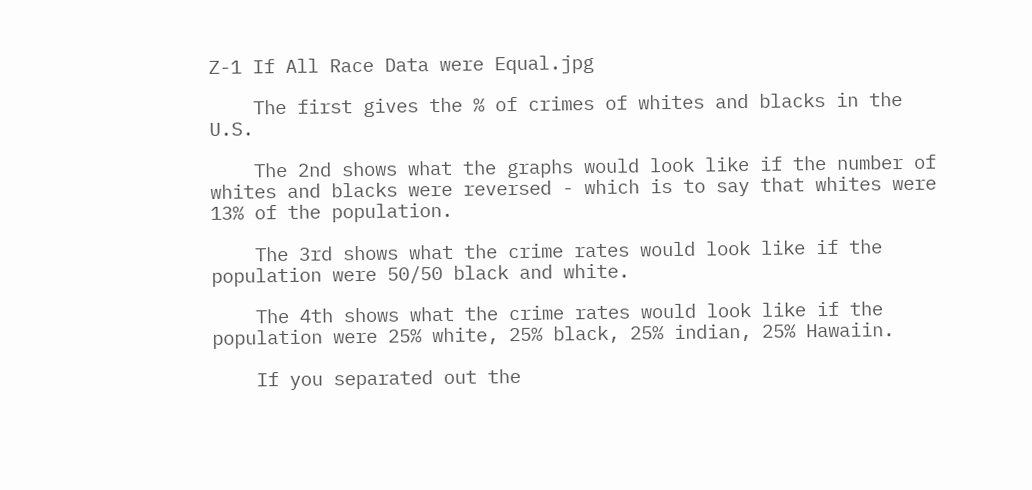Z-1 If All Race Data were Equal.jpg

    The first gives the % of crimes of whites and blacks in the U.S.

    The 2nd shows what the graphs would look like if the number of whites and blacks were reversed - which is to say that whites were 13% of the population.

    The 3rd shows what the crime rates would look like if the population were 50/50 black and white.

    The 4th shows what the crime rates would look like if the population were 25% white, 25% black, 25% indian, 25% Hawaiin.

    If you separated out the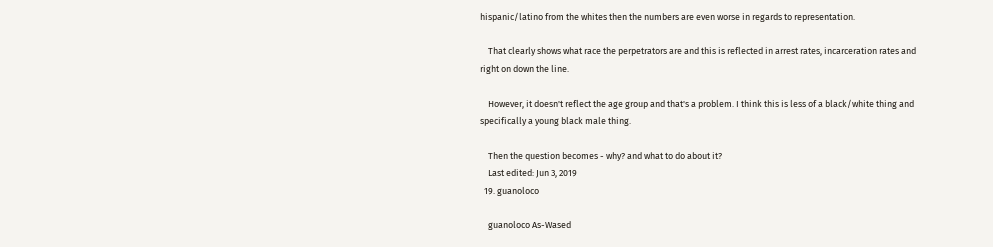hispanic/latino from the whites then the numbers are even worse in regards to representation.

    That clearly shows what race the perpetrators are and this is reflected in arrest rates, incarceration rates and right on down the line.

    However, it doesn't reflect the age group and that's a problem. I think this is less of a black/white thing and specifically a young black male thing.

    Then the question becomes - why? and what to do about it?
    Last edited: Jun 3, 2019
  19. guanoloco

    guanoloco As-Wased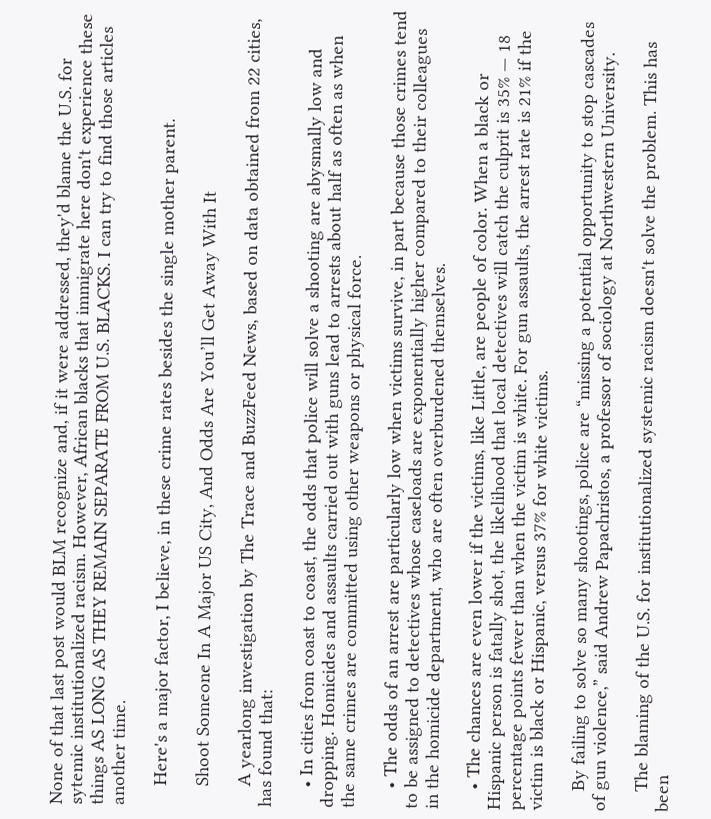None of that last post would BLM recognize and, if it were addressed, they'd blame the U.S. for sytemic institutionalized racism. However, African blacks that immigrate here don't experience these things AS LONG AS THEY REMAIN SEPARATE FROM U.S. BLACKS. I can try to find those articles another time.

    Here's a major factor, I believe, in these crime rates besides the single mother parent.

    Shoot Someone In A Major US City, And Odds Are You’ll Get Away With It

    A yearlong investigation by The Trace and BuzzFeed News, based on data obtained from 22 cities, has found that:

    • In cities from coast to coast, the odds that police will solve a shooting are abysmally low and dropping. Homicides and assaults carried out with guns lead to arrests about half as often as when the same crimes are committed using other weapons or physical force.

    • The odds of an arrest are particularly low when victims survive, in part because those crimes tend to be assigned to detectives whose caseloads are exponentially higher compared to their colleagues in the homicide department, who are often overburdened themselves.

    • The chances are even lower if the victims, like Little, are people of color. When a black or Hispanic person is fatally shot, the likelihood that local detectives will catch the culprit is 35% — 18 percentage points fewer than when the victim is white. For gun assaults, the arrest rate is 21% if the victim is black or Hispanic, versus 37% for white victims.

    By failing to solve so many shootings, police are “missing a potential opportunity to stop cascades of gun violence,” said Andrew Papachristos, a professor of sociology at Northwestern University.

    The blaming of the U.S. for institutionalized systemic racism doesn't solve the problem. This has been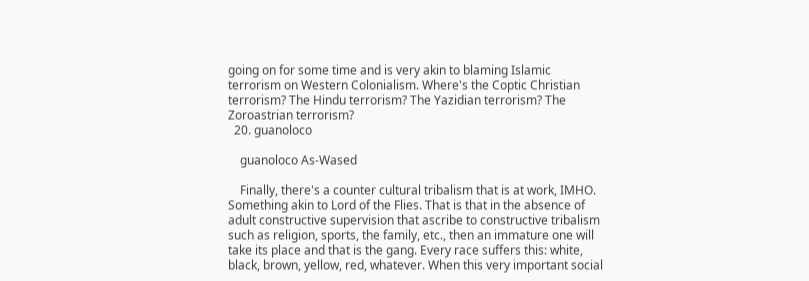going on for some time and is very akin to blaming Islamic terrorism on Western Colonialism. Where's the Coptic Christian terrorism? The Hindu terrorism? The Yazidian terrorism? The Zoroastrian terrorism?
  20. guanoloco

    guanoloco As-Wased

    Finally, there's a counter cultural tribalism that is at work, IMHO. Something akin to Lord of the Flies. That is that in the absence of adult constructive supervision that ascribe to constructive tribalism such as religion, sports, the family, etc., then an immature one will take its place and that is the gang. Every race suffers this: white, black, brown, yellow, red, whatever. When this very important social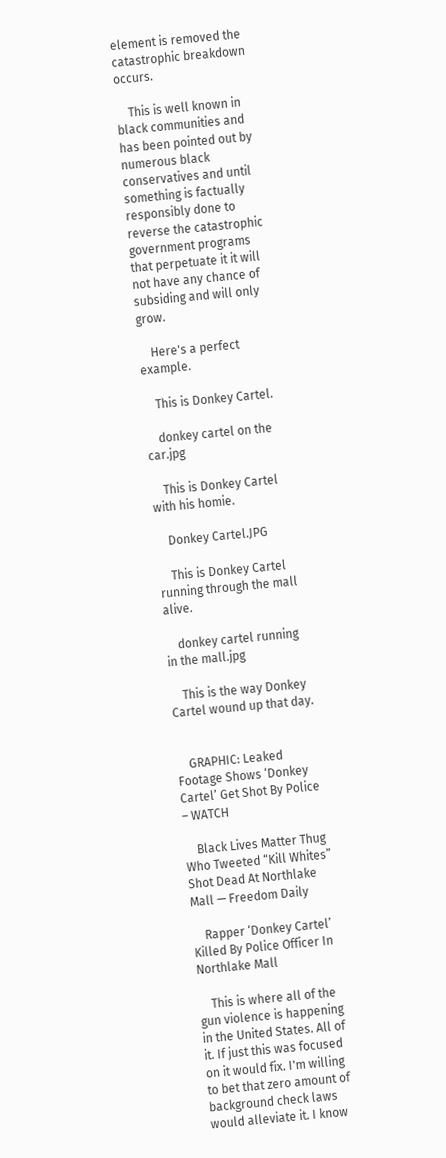element is removed the catastrophic breakdown occurs.

    This is well known in black communities and has been pointed out by numerous black conservatives and until something is factually responsibly done to reverse the catastrophic government programs that perpetuate it it will not have any chance of subsiding and will only grow.

    Here's a perfect example.

    This is Donkey Cartel.

    donkey cartel on the car.jpg

    This is Donkey Cartel with his homie.

    Donkey Cartel.JPG

    This is Donkey Cartel running through the mall alive.

    donkey cartel running in the mall.jpg

    This is the way Donkey Cartel wound up that day.


    GRAPHIC: Leaked Footage Shows ‘Donkey Cartel’ Get Shot By Police – WATCH

    Black Lives Matter Thug Who Tweeted “Kill Whites” Shot Dead At Northlake Mall — Freedom Daily

    Rapper ‘Donkey Cartel’ Killed By Police Officer In Northlake Mall

    This is where all of the gun violence is happening in the United States. All of it. If just this was focused on it would fix. I'm willing to bet that zero amount of background check laws would alleviate it. I know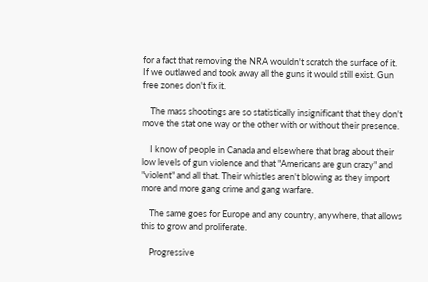for a fact that removing the NRA wouldn't scratch the surface of it. If we outlawed and took away all the guns it would still exist. Gun free zones don't fix it.

    The mass shootings are so statistically insignificant that they don't move the stat one way or the other with or without their presence.

    I know of people in Canada and elsewhere that brag about their low levels of gun violence and that "Americans are gun crazy" and "violent" and all that. Their whistles aren't blowing as they import more and more gang crime and gang warfare.

    The same goes for Europe and any country, anywhere, that allows this to grow and proliferate.

    Progressive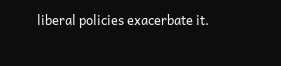liberal policies exacerbate it.